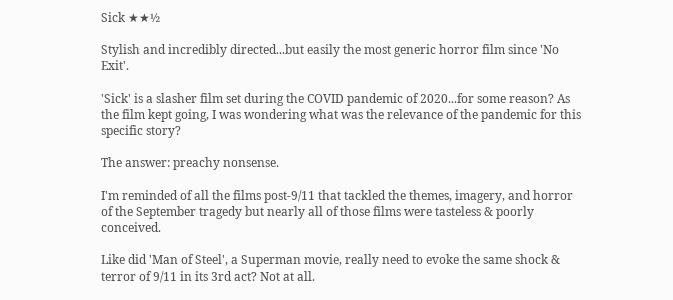Sick ★★½

Stylish and incredibly directed...but easily the most generic horror film since 'No Exit'.

'Sick' is a slasher film set during the COVID pandemic of 2020...for some reason? As the film kept going, I was wondering what was the relevance of the pandemic for this specific story?

The answer: preachy nonsense.

I'm reminded of all the films post-9/11 that tackled the themes, imagery, and horror of the September tragedy but nearly all of those films were tasteless & poorly conceived.

Like did 'Man of Steel', a Superman movie, really need to evoke the same shock & terror of 9/11 in its 3rd act? Not at all.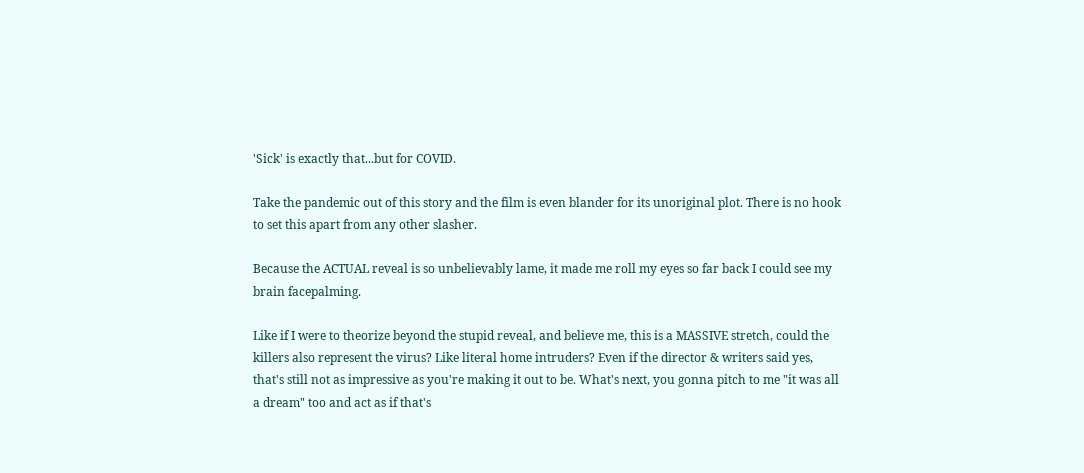'Sick' is exactly that...but for COVID.

Take the pandemic out of this story and the film is even blander for its unoriginal plot. There is no hook to set this apart from any other slasher.

Because the ACTUAL reveal is so unbelievably lame, it made me roll my eyes so far back I could see my brain facepalming.

Like if I were to theorize beyond the stupid reveal, and believe me, this is a MASSIVE stretch, could the killers also represent the virus? Like literal home intruders? Even if the director & writers said yes, that's still not as impressive as you're making it out to be. What's next, you gonna pitch to me "it was all a dream" too and act as if that's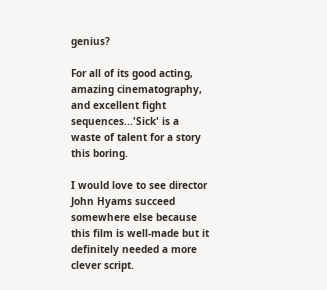genius?

For all of its good acting, amazing cinematography, and excellent fight sequences...'Sick' is a waste of talent for a story this boring.

I would love to see director John Hyams succeed somewhere else because this film is well-made but it definitely needed a more clever script.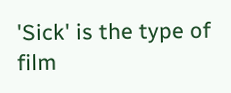'Sick' is the type of film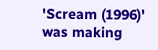'Scream (1996)' was making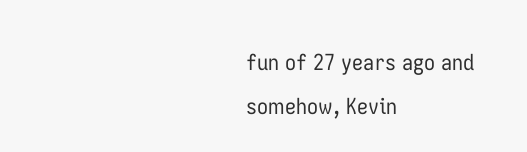fun of 27 years ago and somehow, Kevin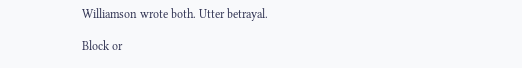Williamson wrote both. Utter betrayal.

Block or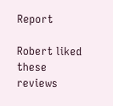Report

Robert liked these reviews